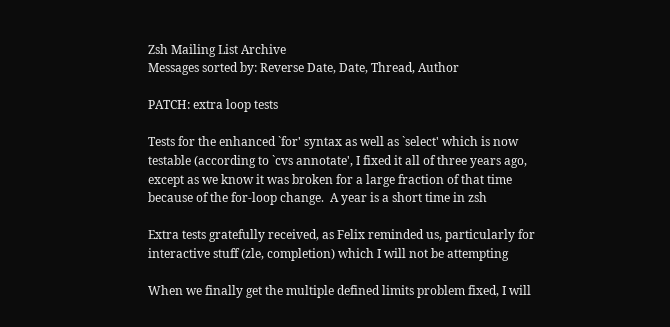Zsh Mailing List Archive
Messages sorted by: Reverse Date, Date, Thread, Author

PATCH: extra loop tests

Tests for the enhanced `for' syntax as well as `select' which is now
testable (according to `cvs annotate', I fixed it all of three years ago,
except as we know it was broken for a large fraction of that time
because of the for-loop change.  A year is a short time in zsh

Extra tests gratefully received, as Felix reminded us, particularly for
interactive stuff (zle, completion) which I will not be attempting

When we finally get the multiple defined limits problem fixed, I will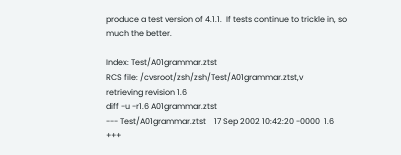produce a test version of 4.1.1.  If tests continue to trickle in, so
much the better.

Index: Test/A01grammar.ztst
RCS file: /cvsroot/zsh/zsh/Test/A01grammar.ztst,v
retrieving revision 1.6
diff -u -r1.6 A01grammar.ztst
--- Test/A01grammar.ztst    17 Sep 2002 10:42:20 -0000  1.6
+++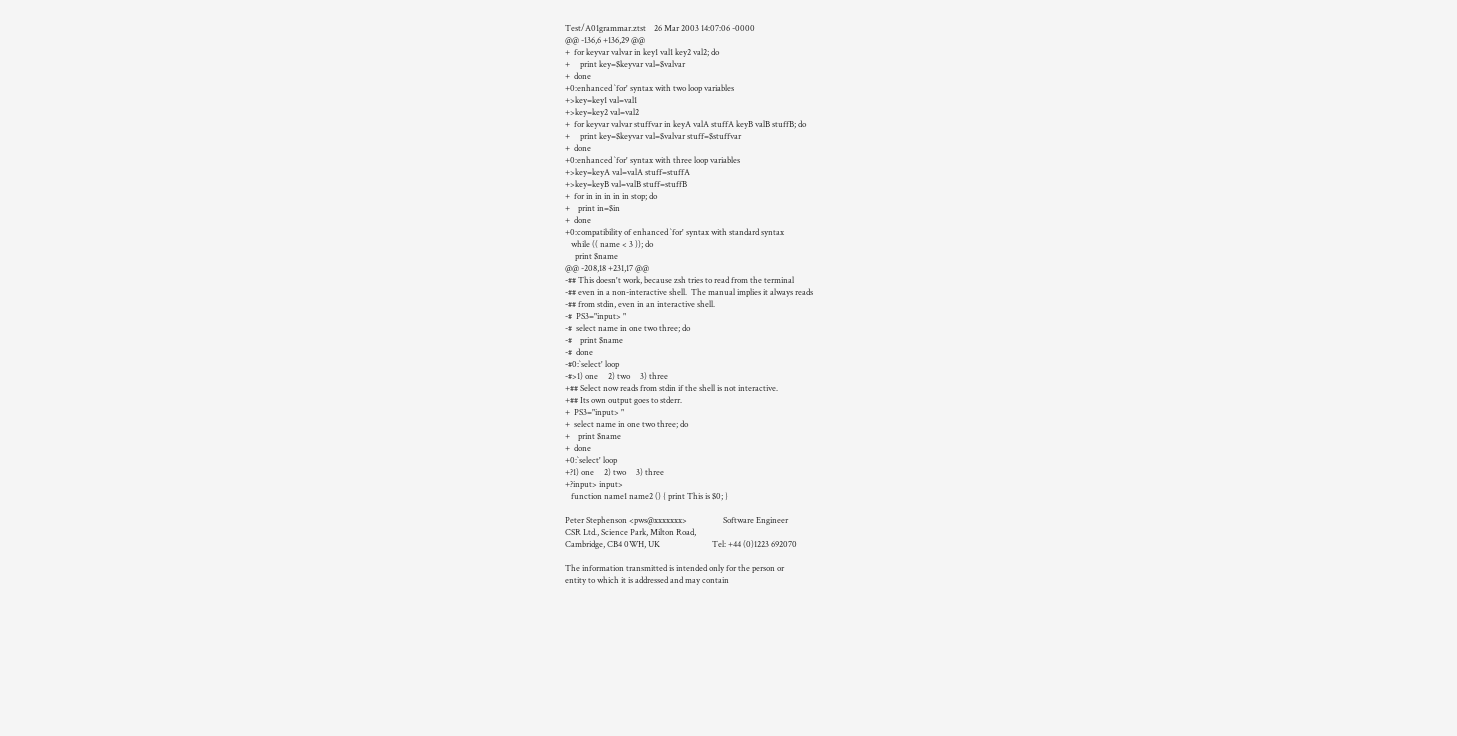Test/A01grammar.ztst    26 Mar 2003 14:07:06 -0000
@@ -136,6 +136,29 @@
+  for keyvar valvar in key1 val1 key2 val2; do
+     print key=$keyvar val=$valvar
+  done
+0:enhanced `for' syntax with two loop variables
+>key=key1 val=val1
+>key=key2 val=val2
+  for keyvar valvar stuffvar in keyA valA stuffA keyB valB stuffB; do
+     print key=$keyvar val=$valvar stuff=$stuffvar
+  done
+0:enhanced `for' syntax with three loop variables
+>key=keyA val=valA stuff=stuffA
+>key=keyB val=valB stuff=stuffB
+  for in in in in in stop; do
+    print in=$in
+  done
+0:compatibility of enhanced `for' syntax with standard syntax
   while (( name < 3 )); do
     print $name
@@ -208,18 +231,17 @@
-## This doesn't work, because zsh tries to read from the terminal
-## even in a non-interactive shell.  The manual implies it always reads
-## from stdin, even in an interactive shell.
-#  PS3="input> "
-#  select name in one two three; do
-#    print $name
-#  done
-#0:`select' loop
-#>1) one     2) two     3) three
+## Select now reads from stdin if the shell is not interactive.
+## Its own output goes to stderr.
+  PS3="input> "
+  select name in one two three; do
+    print $name
+  done
+0:`select' loop
+?1) one     2) two     3) three
+?input> input>
   function name1 name2 () { print This is $0; }

Peter Stephenson <pws@xxxxxxx>                  Software Engineer
CSR Ltd., Science Park, Milton Road,
Cambridge, CB4 0WH, UK                          Tel: +44 (0)1223 692070

The information transmitted is intended only for the person or
entity to which it is addressed and may contain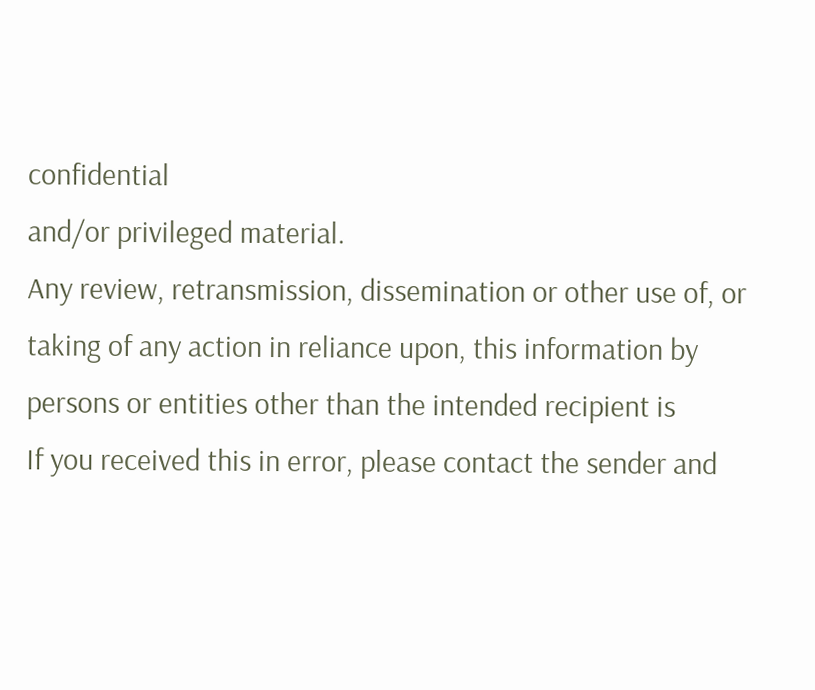confidential
and/or privileged material.
Any review, retransmission, dissemination or other use of, or
taking of any action in reliance upon, this information by
persons or entities other than the intended recipient is
If you received this in error, please contact the sender and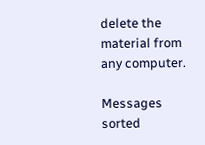delete the material from any computer.

Messages sorted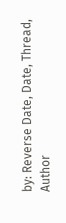by: Reverse Date, Date, Thread, Author